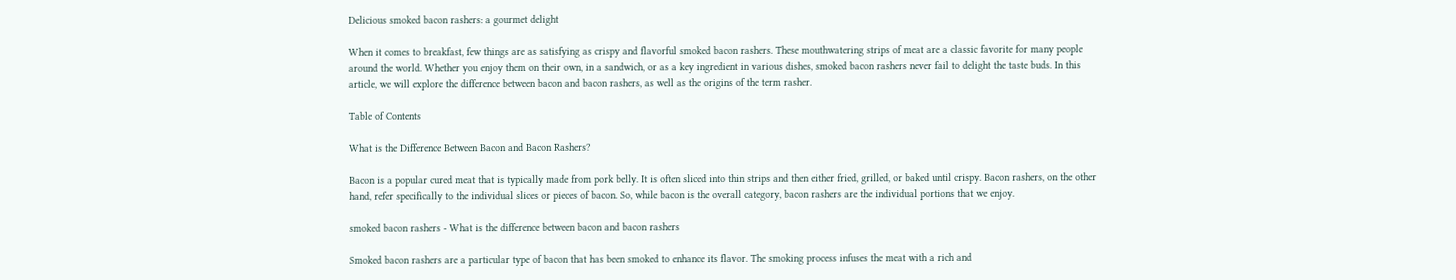Delicious smoked bacon rashers: a gourmet delight

When it comes to breakfast, few things are as satisfying as crispy and flavorful smoked bacon rashers. These mouthwatering strips of meat are a classic favorite for many people around the world. Whether you enjoy them on their own, in a sandwich, or as a key ingredient in various dishes, smoked bacon rashers never fail to delight the taste buds. In this article, we will explore the difference between bacon and bacon rashers, as well as the origins of the term rasher.

Table of Contents

What is the Difference Between Bacon and Bacon Rashers?

Bacon is a popular cured meat that is typically made from pork belly. It is often sliced into thin strips and then either fried, grilled, or baked until crispy. Bacon rashers, on the other hand, refer specifically to the individual slices or pieces of bacon. So, while bacon is the overall category, bacon rashers are the individual portions that we enjoy.

smoked bacon rashers - What is the difference between bacon and bacon rashers

Smoked bacon rashers are a particular type of bacon that has been smoked to enhance its flavor. The smoking process infuses the meat with a rich and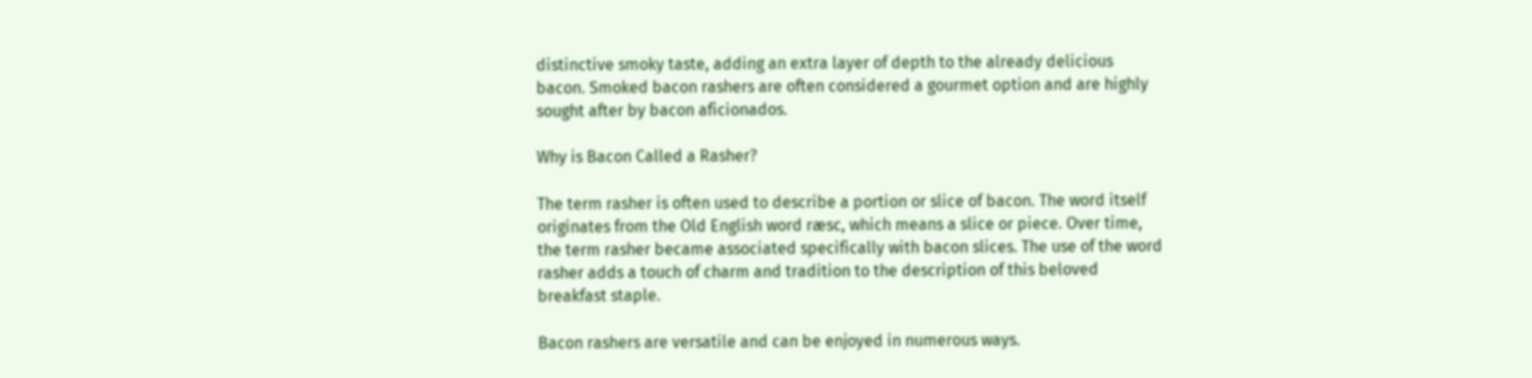distinctive smoky taste, adding an extra layer of depth to the already delicious bacon. Smoked bacon rashers are often considered a gourmet option and are highly sought after by bacon aficionados.

Why is Bacon Called a Rasher?

The term rasher is often used to describe a portion or slice of bacon. The word itself originates from the Old English word ræsc, which means a slice or piece. Over time, the term rasher became associated specifically with bacon slices. The use of the word rasher adds a touch of charm and tradition to the description of this beloved breakfast staple.

Bacon rashers are versatile and can be enjoyed in numerous ways.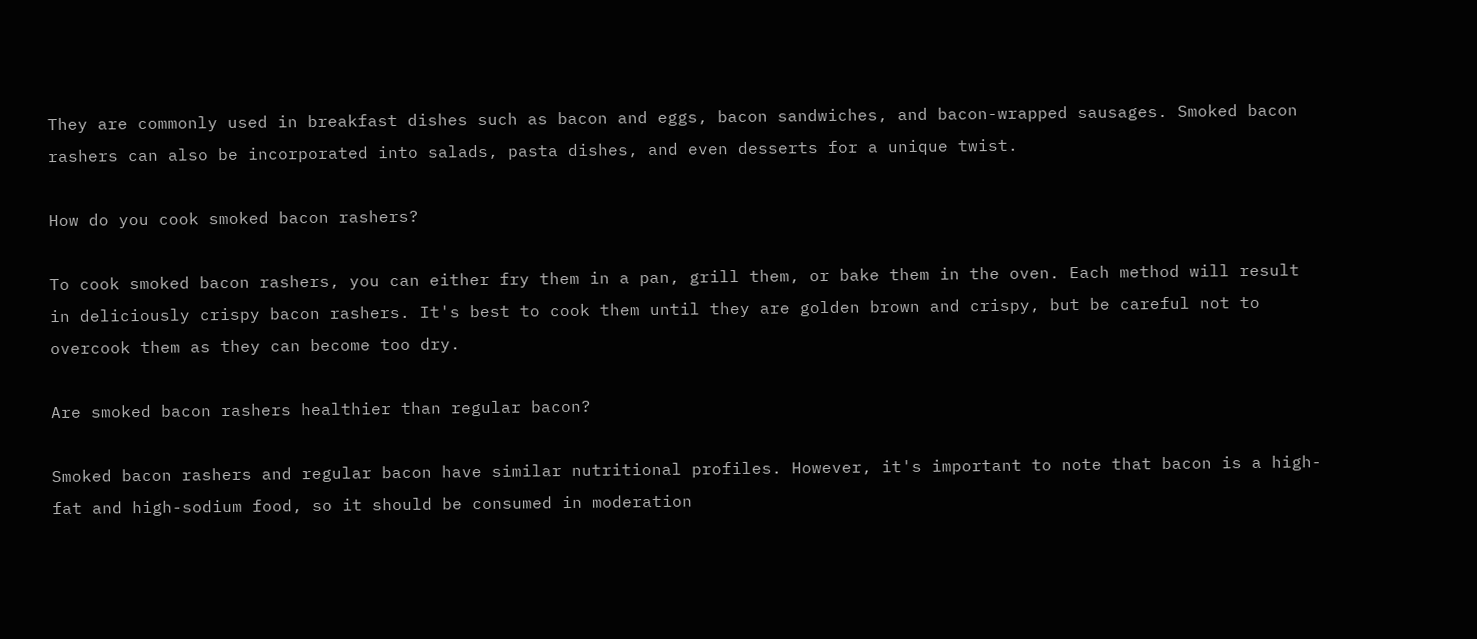They are commonly used in breakfast dishes such as bacon and eggs, bacon sandwiches, and bacon-wrapped sausages. Smoked bacon rashers can also be incorporated into salads, pasta dishes, and even desserts for a unique twist.

How do you cook smoked bacon rashers?

To cook smoked bacon rashers, you can either fry them in a pan, grill them, or bake them in the oven. Each method will result in deliciously crispy bacon rashers. It's best to cook them until they are golden brown and crispy, but be careful not to overcook them as they can become too dry.

Are smoked bacon rashers healthier than regular bacon?

Smoked bacon rashers and regular bacon have similar nutritional profiles. However, it's important to note that bacon is a high-fat and high-sodium food, so it should be consumed in moderation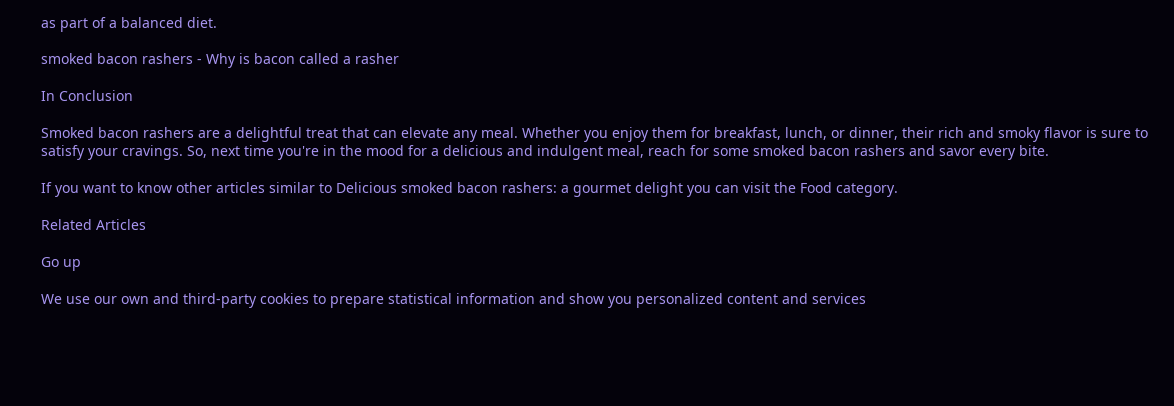as part of a balanced diet.

smoked bacon rashers - Why is bacon called a rasher

In Conclusion

Smoked bacon rashers are a delightful treat that can elevate any meal. Whether you enjoy them for breakfast, lunch, or dinner, their rich and smoky flavor is sure to satisfy your cravings. So, next time you're in the mood for a delicious and indulgent meal, reach for some smoked bacon rashers and savor every bite.

If you want to know other articles similar to Delicious smoked bacon rashers: a gourmet delight you can visit the Food category.

Related Articles

Go up

We use our own and third-party cookies to prepare statistical information and show you personalized content and services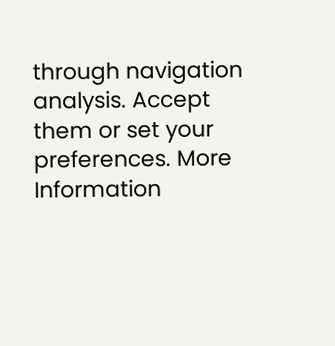through navigation analysis. Accept them or set your preferences. More Information